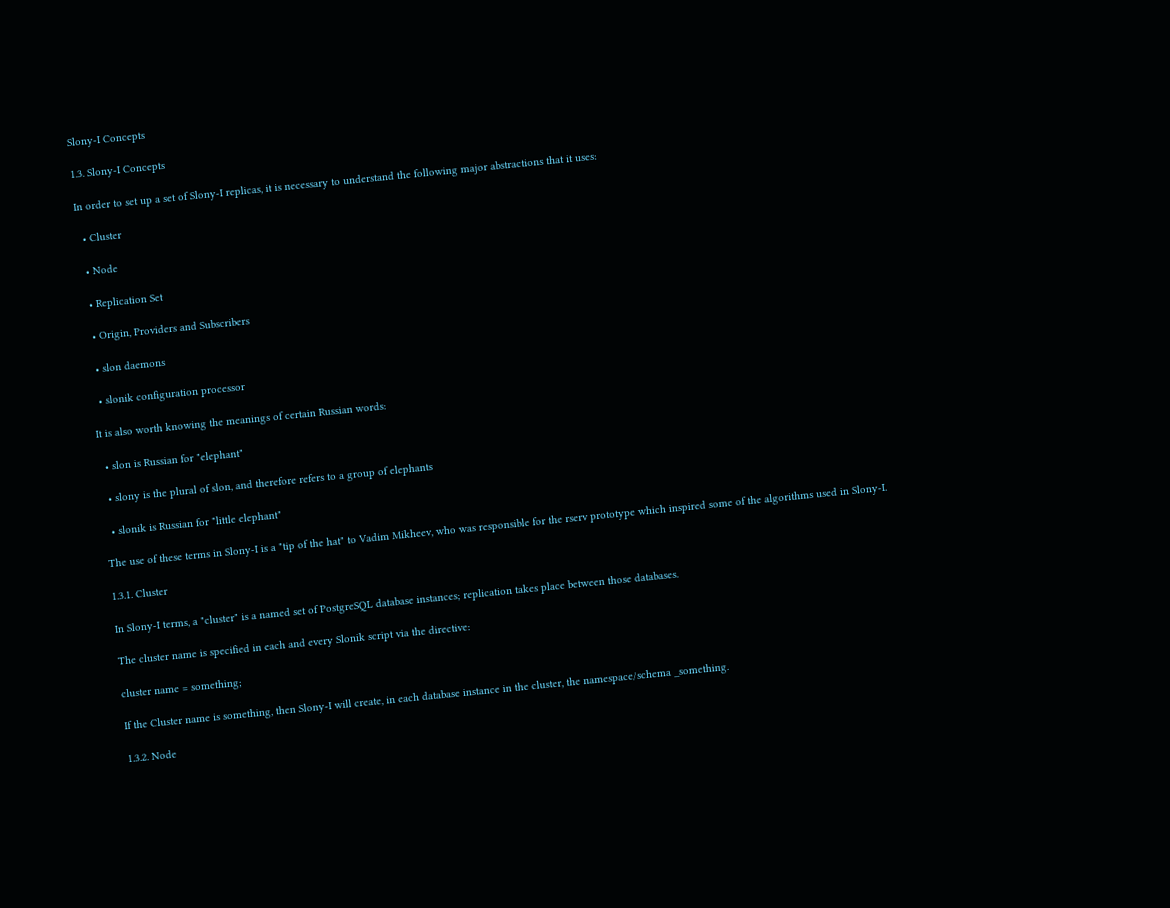Slony-I Concepts

1.3. Slony-I Concepts

In order to set up a set of Slony-I replicas, it is necessary to understand the following major abstractions that it uses:

  • Cluster

  • Node

  • Replication Set

  • Origin, Providers and Subscribers

  • slon daemons

  • slonik configuration processor

It is also worth knowing the meanings of certain Russian words:

  • slon is Russian for "elephant"

  • slony is the plural of slon, and therefore refers to a group of elephants

  • slonik is Russian for "little elephant"

The use of these terms in Slony-I is a "tip of the hat" to Vadim Mikheev, who was responsible for the rserv prototype which inspired some of the algorithms used in Slony-I.

1.3.1. Cluster

In Slony-I terms, a "cluster" is a named set of PostgreSQL database instances; replication takes place between those databases.

The cluster name is specified in each and every Slonik script via the directive:

cluster name = something;

If the Cluster name is something, then Slony-I will create, in each database instance in the cluster, the namespace/schema _something.

1.3.2. Node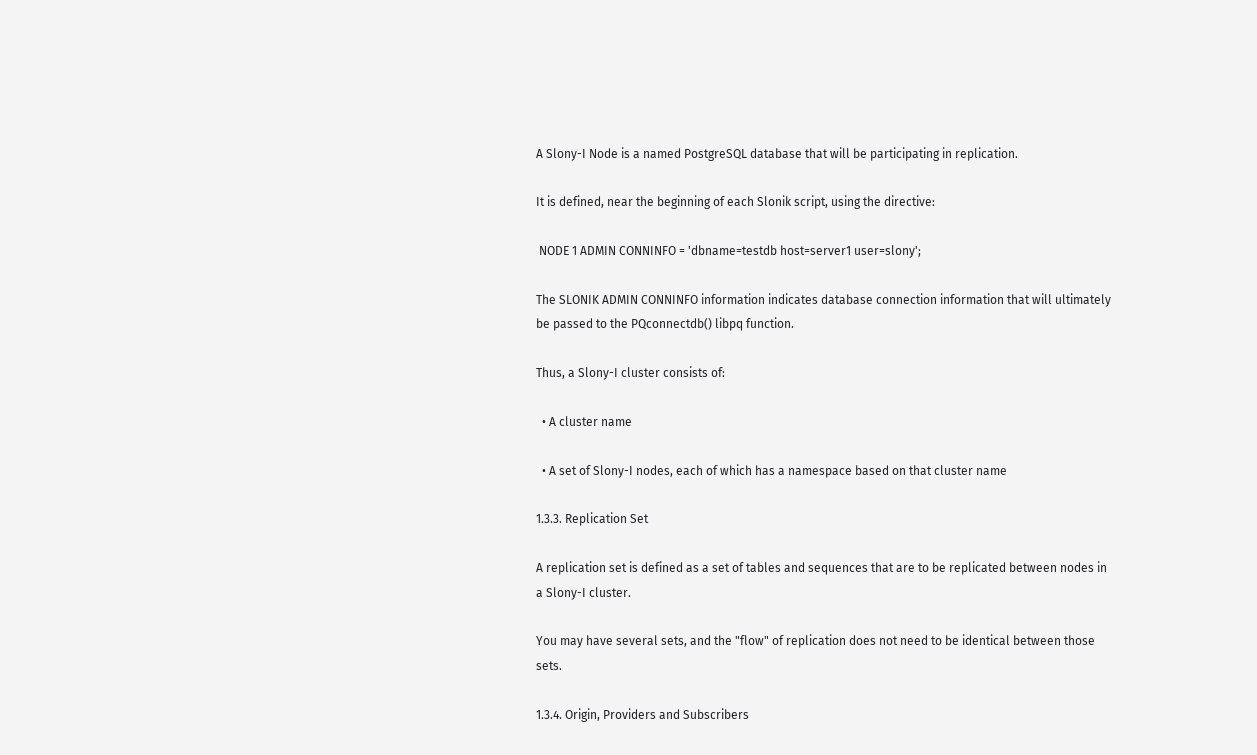A Slony-I Node is a named PostgreSQL database that will be participating in replication.

It is defined, near the beginning of each Slonik script, using the directive:

 NODE 1 ADMIN CONNINFO = 'dbname=testdb host=server1 user=slony';

The SLONIK ADMIN CONNINFO information indicates database connection information that will ultimately be passed to the PQconnectdb() libpq function.

Thus, a Slony-I cluster consists of:

  • A cluster name

  • A set of Slony-I nodes, each of which has a namespace based on that cluster name

1.3.3. Replication Set

A replication set is defined as a set of tables and sequences that are to be replicated between nodes in a Slony-I cluster.

You may have several sets, and the "flow" of replication does not need to be identical between those sets.

1.3.4. Origin, Providers and Subscribers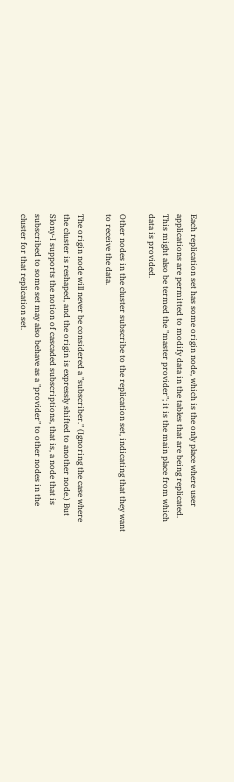Each replication set has some origin node, which is the only place where user applications are permitted to modify data in the tables that are being replicated. This might also be termed the "master provider"; it is the main place from which data is provided.

Other nodes in the cluster subscribe to the replication set, indicating that they want to receive the data.

The origin node will never be considered a "subscriber." (Ignoring the case where the cluster is reshaped, and the origin is expressly shifted to another node.) But Slony-I supports the notion of cascaded subscriptions, that is, a node that is subscribed to some set may also behave as a "provider" to other nodes in the cluster for that replication set.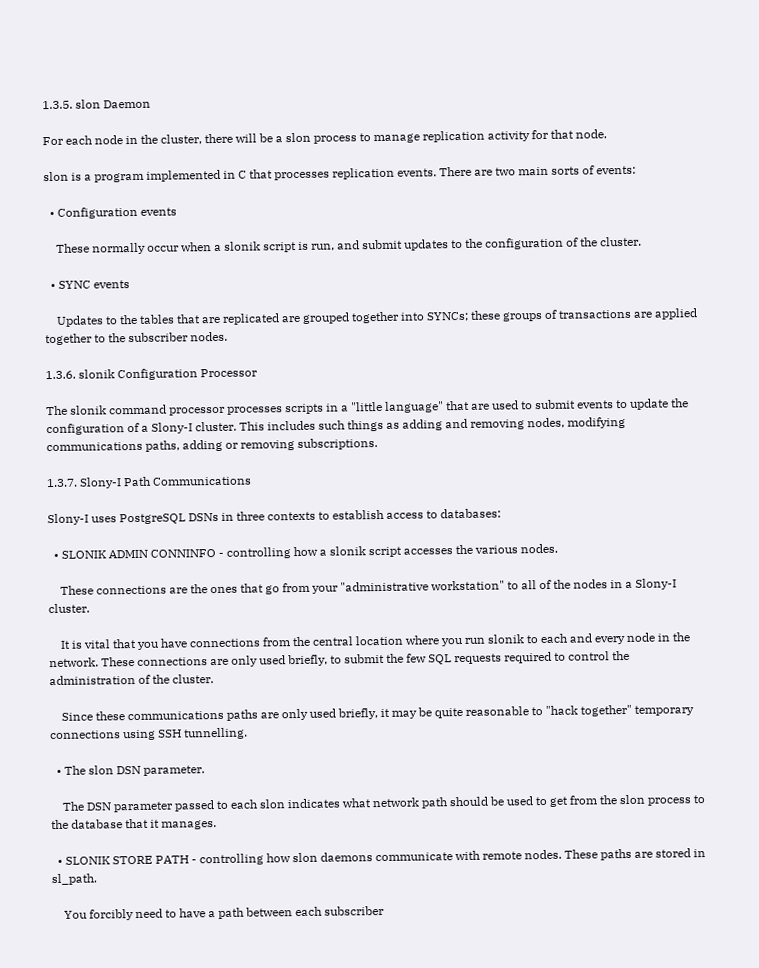1.3.5. slon Daemon

For each node in the cluster, there will be a slon process to manage replication activity for that node.

slon is a program implemented in C that processes replication events. There are two main sorts of events:

  • Configuration events

    These normally occur when a slonik script is run, and submit updates to the configuration of the cluster.

  • SYNC events

    Updates to the tables that are replicated are grouped together into SYNCs; these groups of transactions are applied together to the subscriber nodes.

1.3.6. slonik Configuration Processor

The slonik command processor processes scripts in a "little language" that are used to submit events to update the configuration of a Slony-I cluster. This includes such things as adding and removing nodes, modifying communications paths, adding or removing subscriptions.

1.3.7. Slony-I Path Communications

Slony-I uses PostgreSQL DSNs in three contexts to establish access to databases:

  • SLONIK ADMIN CONNINFO - controlling how a slonik script accesses the various nodes.

    These connections are the ones that go from your "administrative workstation" to all of the nodes in a Slony-I cluster.

    It is vital that you have connections from the central location where you run slonik to each and every node in the network. These connections are only used briefly, to submit the few SQL requests required to control the administration of the cluster.

    Since these communications paths are only used briefly, it may be quite reasonable to "hack together" temporary connections using SSH tunnelling.

  • The slon DSN parameter.

    The DSN parameter passed to each slon indicates what network path should be used to get from the slon process to the database that it manages.

  • SLONIK STORE PATH - controlling how slon daemons communicate with remote nodes. These paths are stored in sl_path.

    You forcibly need to have a path between each subscriber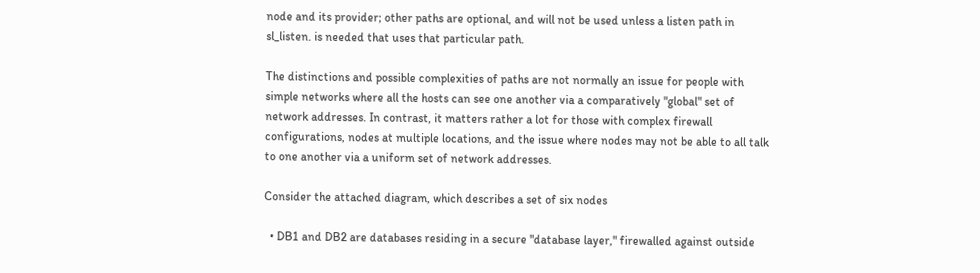node and its provider; other paths are optional, and will not be used unless a listen path in sl_listen. is needed that uses that particular path.

The distinctions and possible complexities of paths are not normally an issue for people with simple networks where all the hosts can see one another via a comparatively "global" set of network addresses. In contrast, it matters rather a lot for those with complex firewall configurations, nodes at multiple locations, and the issue where nodes may not be able to all talk to one another via a uniform set of network addresses.

Consider the attached diagram, which describes a set of six nodes

  • DB1 and DB2 are databases residing in a secure "database layer," firewalled against outside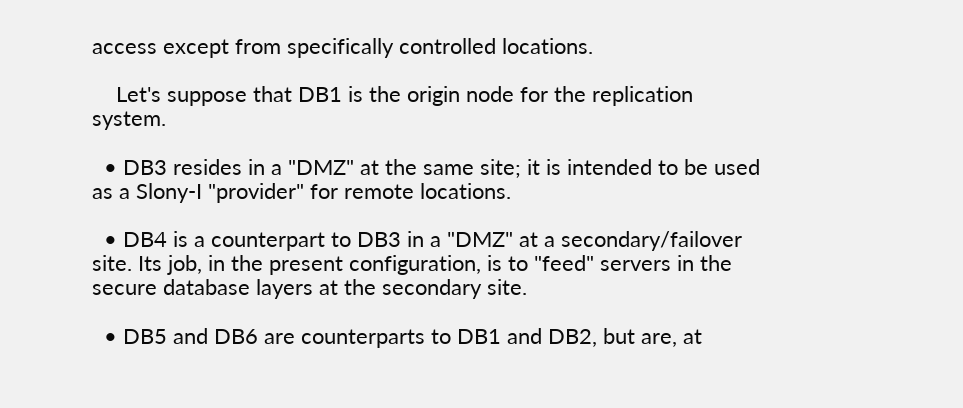access except from specifically controlled locations.

    Let's suppose that DB1 is the origin node for the replication system.

  • DB3 resides in a "DMZ" at the same site; it is intended to be used as a Slony-I "provider" for remote locations.

  • DB4 is a counterpart to DB3 in a "DMZ" at a secondary/failover site. Its job, in the present configuration, is to "feed" servers in the secure database layers at the secondary site.

  • DB5 and DB6 are counterparts to DB1 and DB2, but are, at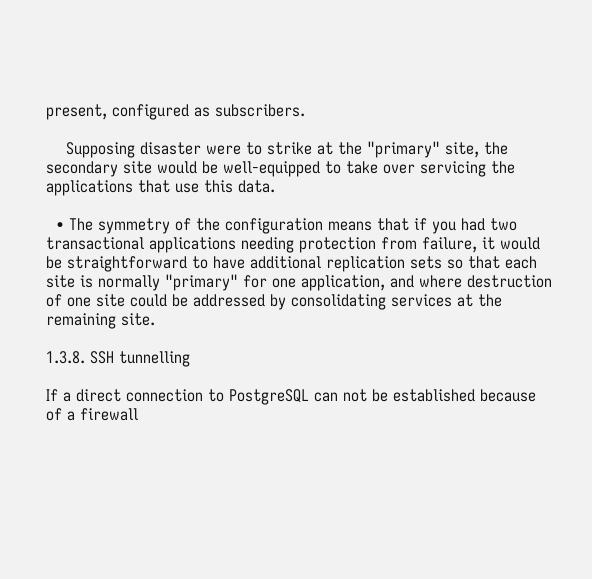present, configured as subscribers.

    Supposing disaster were to strike at the "primary" site, the secondary site would be well-equipped to take over servicing the applications that use this data.

  • The symmetry of the configuration means that if you had two transactional applications needing protection from failure, it would be straightforward to have additional replication sets so that each site is normally "primary" for one application, and where destruction of one site could be addressed by consolidating services at the remaining site.

1.3.8. SSH tunnelling

If a direct connection to PostgreSQL can not be established because of a firewall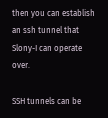then you can establish an ssh tunnel that Slony-I can operate over.

SSH tunnels can be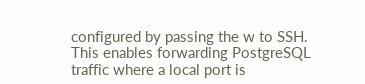configured by passing the w to SSH. This enables forwarding PostgreSQL traffic where a local port is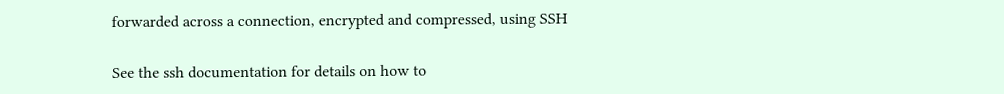forwarded across a connection, encrypted and compressed, using SSH

See the ssh documentation for details on how to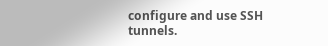configure and use SSH tunnels.